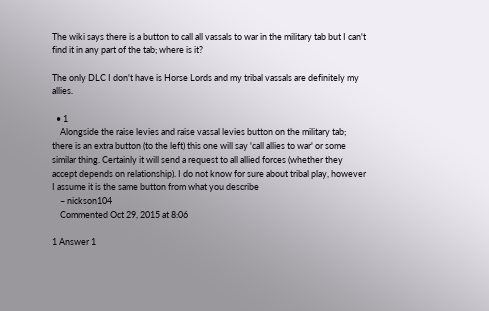The wiki says there is a button to call all vassals to war in the military tab but I can't find it in any part of the tab; where is it?

The only DLC I don't have is Horse Lords and my tribal vassals are definitely my allies.

  • 1
    Alongside the raise levies and raise vassal levies button on the military tab; there is an extra button (to the left) this one will say 'call allies to war' or some similar thing. Certainly it will send a request to all allied forces (whether they accept depends on relationship). I do not know for sure about tribal play, however I assume it is the same button from what you describe
    – nickson104
    Commented Oct 29, 2015 at 8:06

1 Answer 1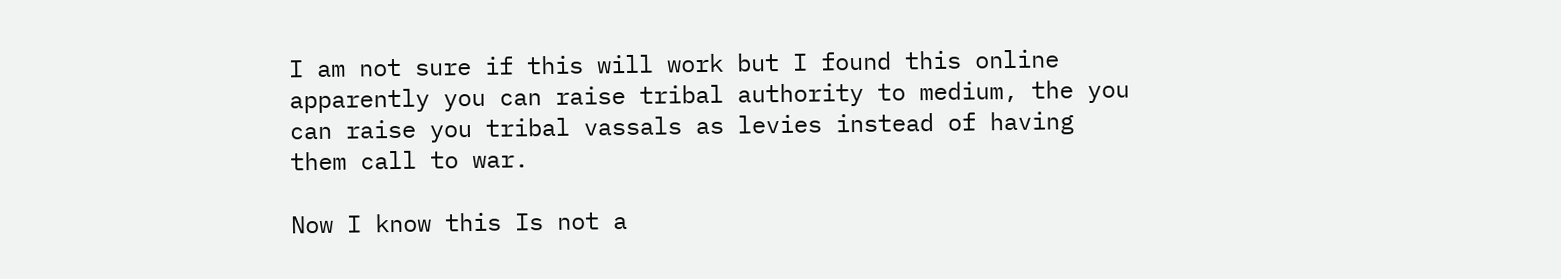I am not sure if this will work but I found this online apparently you can raise tribal authority to medium, the you can raise you tribal vassals as levies instead of having them call to war.

Now I know this Is not a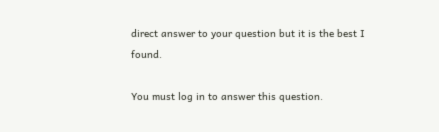direct answer to your question but it is the best I found.

You must log in to answer this question.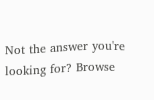Not the answer you're looking for? Browse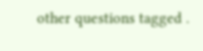other questions tagged .